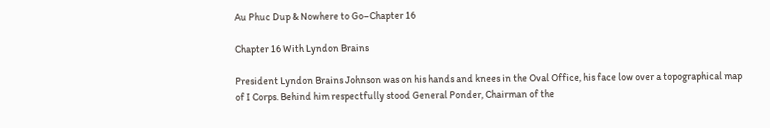Au Phuc Dup & Nowhere to Go–Chapter 16

Chapter 16 With Lyndon Brains

President Lyndon Brains Johnson was on his hands and knees in the Oval Office, his face low over a topographical map of I Corps. Behind him respectfully stood General Ponder, Chairman of the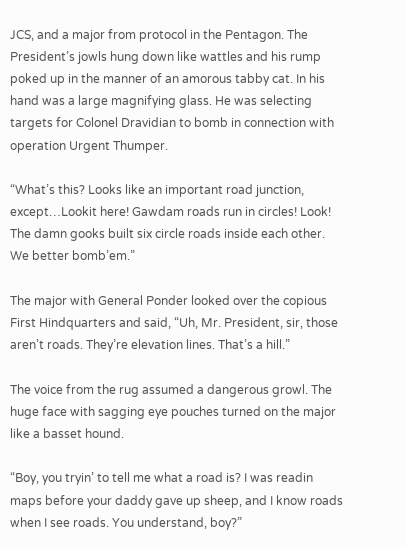JCS, and a major from protocol in the Pentagon. The President’s jowls hung down like wattles and his rump poked up in the manner of an amorous tabby cat. In his hand was a large magnifying glass. He was selecting targets for Colonel Dravidian to bomb in connection with operation Urgent Thumper.

“What’s this? Looks like an important road junction, except…Lookit here! Gawdam roads run in circles! Look! The damn gooks built six circle roads inside each other. We better bomb’em.”

The major with General Ponder looked over the copious First Hindquarters and said, “Uh, Mr. President, sir, those aren’t roads. They’re elevation lines. That’s a hill.”

The voice from the rug assumed a dangerous growl. The huge face with sagging eye pouches turned on the major like a basset hound.

“Boy, you tryin’ to tell me what a road is? I was readin maps before your daddy gave up sheep, and I know roads when I see roads. You understand, boy?”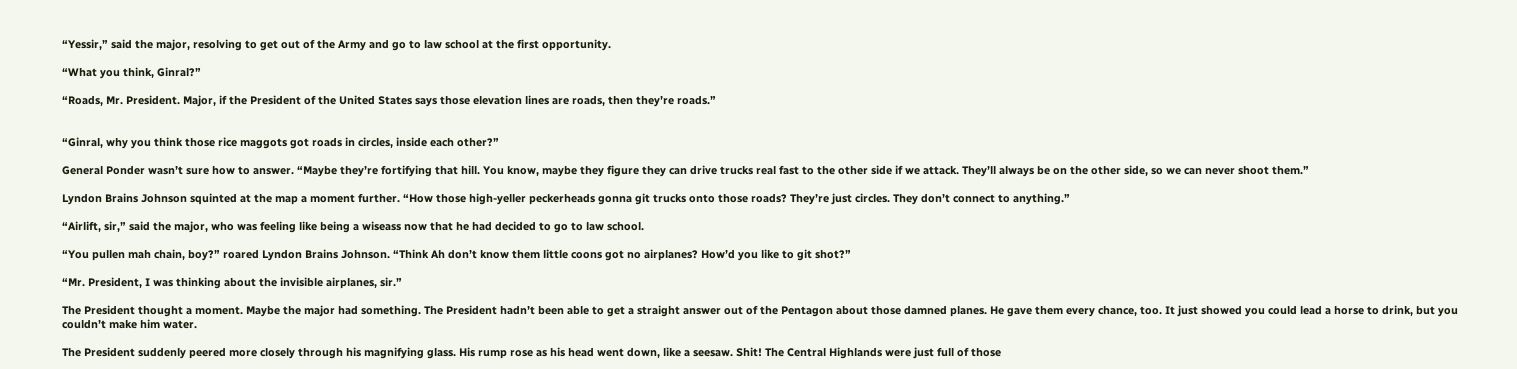“Yessir,” said the major, resolving to get out of the Army and go to law school at the first opportunity.

“What you think, Ginral?”

“Roads, Mr. President. Major, if the President of the United States says those elevation lines are roads, then they’re roads.”


“Ginral, why you think those rice maggots got roads in circles, inside each other?”

General Ponder wasn’t sure how to answer. “Maybe they’re fortifying that hill. You know, maybe they figure they can drive trucks real fast to the other side if we attack. They’ll always be on the other side, so we can never shoot them.”

Lyndon Brains Johnson squinted at the map a moment further. “How those high-yeller peckerheads gonna git trucks onto those roads? They’re just circles. They don’t connect to anything.”

“Airlift, sir,” said the major, who was feeling like being a wiseass now that he had decided to go to law school.

“You pullen mah chain, boy?” roared Lyndon Brains Johnson. “Think Ah don’t know them little coons got no airplanes? How’d you like to git shot?”

“Mr. President, I was thinking about the invisible airplanes, sir.”

The President thought a moment. Maybe the major had something. The President hadn’t been able to get a straight answer out of the Pentagon about those damned planes. He gave them every chance, too. It just showed you could lead a horse to drink, but you couldn’t make him water.

The President suddenly peered more closely through his magnifying glass. His rump rose as his head went down, like a seesaw. Shit! The Central Highlands were just full of those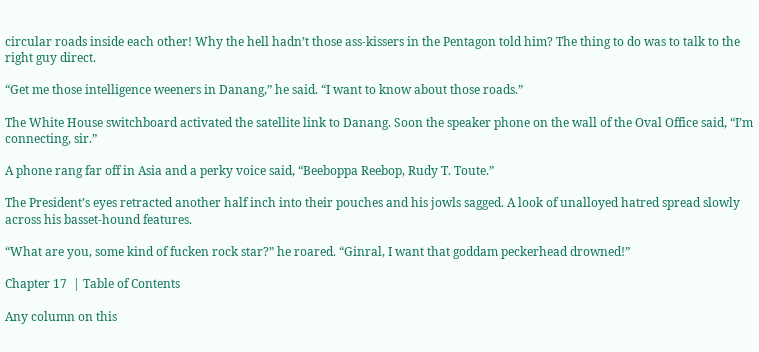circular roads inside each other! Why the hell hadn’t those ass-kissers in the Pentagon told him? The thing to do was to talk to the right guy direct.

“Get me those intelligence weeners in Danang,” he said. “I want to know about those roads.”

The White House switchboard activated the satellite link to Danang. Soon the speaker phone on the wall of the Oval Office said, “I’m connecting, sir.”

A phone rang far off in Asia and a perky voice said, “Beeboppa Reebop, Rudy T. Toute.”

The President’s eyes retracted another half inch into their pouches and his jowls sagged. A look of unalloyed hatred spread slowly across his basset-hound features.

“What are you, some kind of fucken rock star?” he roared. “Ginral, I want that goddam peckerhead drowned!”

Chapter 17  | Table of Contents

Any column on this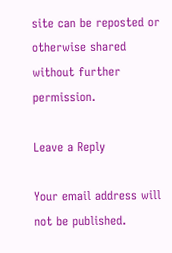site can be reposted or otherwise shared without further permission.

Leave a Reply

Your email address will not be published.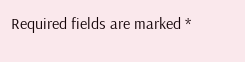Required fields are marked *